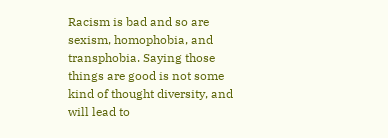Racism is bad and so are sexism, homophobia, and transphobia. Saying those things are good is not some kind of thought diversity, and will lead to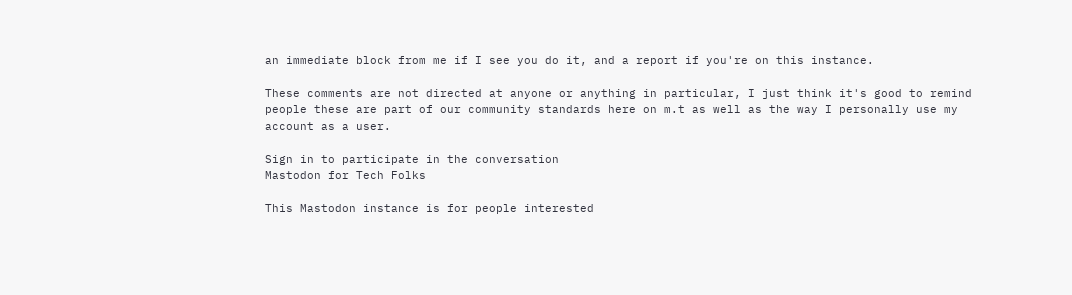an immediate block from me if I see you do it, and a report if you're on this instance.

These comments are not directed at anyone or anything in particular, I just think it's good to remind people these are part of our community standards here on m.t as well as the way I personally use my account as a user.

Sign in to participate in the conversation
Mastodon for Tech Folks

This Mastodon instance is for people interested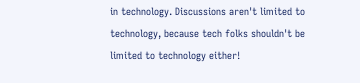in technology. Discussions aren't limited to technology, because tech folks shouldn't be limited to technology either!